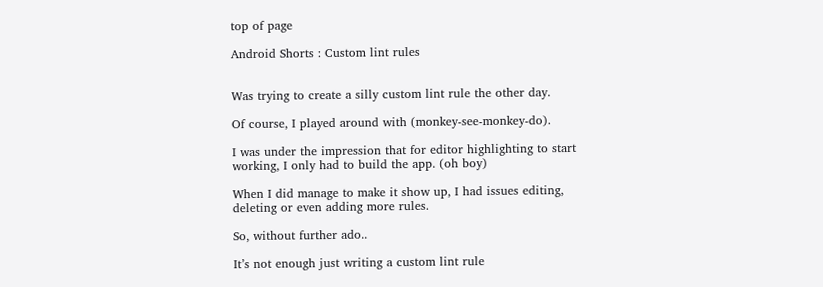top of page

Android Shorts : Custom lint rules


Was trying to create a silly custom lint rule the other day.

Of course, I played around with (monkey-see-monkey-do).

I was under the impression that for editor highlighting to start working, I only had to build the app. (oh boy)

When I did manage to make it show up, I had issues editing, deleting or even adding more rules.

So, without further ado..

It’s not enough just writing a custom lint rule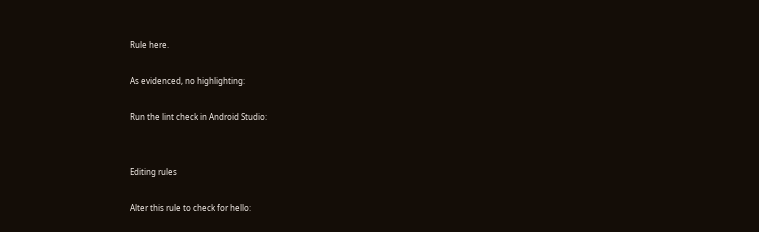Rule here.

As evidenced, no highlighting:

Run the lint check in Android Studio:


Editing rules

Alter this rule to check for hello: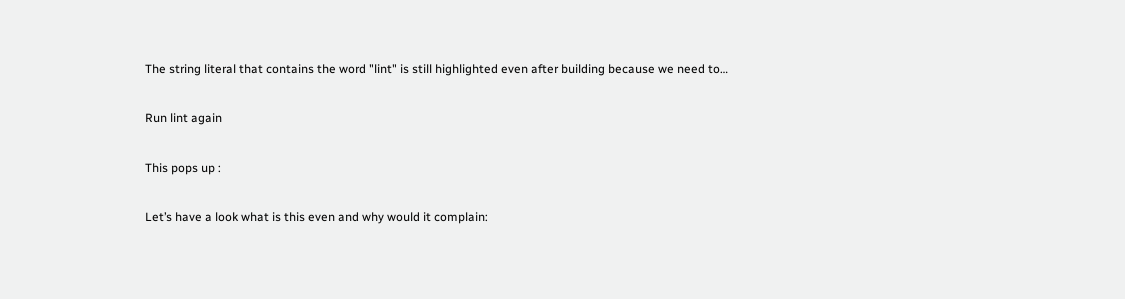The string literal that contains the word "lint" is still highlighted even after building because we need to…

Run lint again

This pops up :

Let’s have a look what is this even and why would it complain: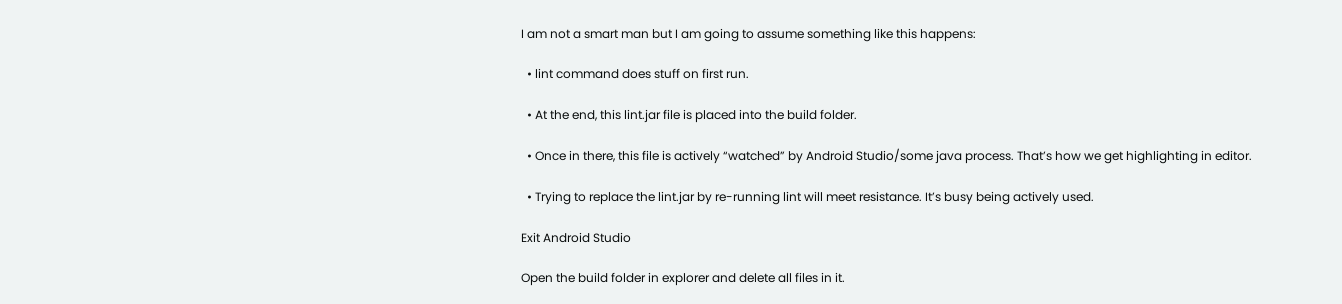I am not a smart man but I am going to assume something like this happens:

  • lint command does stuff on first run.

  • At the end, this lint.jar file is placed into the build folder.

  • Once in there, this file is actively “watched” by Android Studio/some java process. That’s how we get highlighting in editor.

  • Trying to replace the lint.jar by re-running lint will meet resistance. It’s busy being actively used.

Exit Android Studio

Open the build folder in explorer and delete all files in it.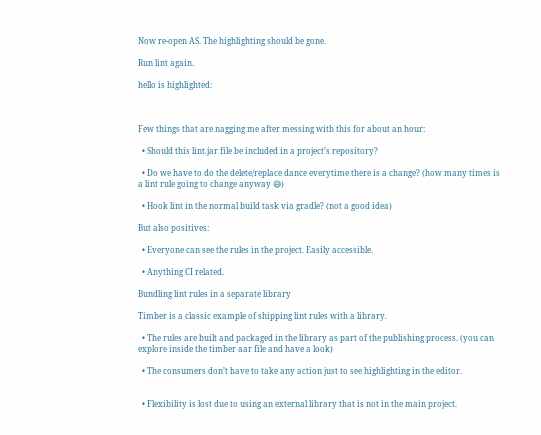Now re-open AS. The highlighting should be gone.

Run lint again.

hello is highlighted:



Few things that are nagging me after messing with this for about an hour:

  • Should this lint.jar file be included in a project’s repository?

  • Do we have to do the delete/replace dance everytime there is a change? (how many times is a lint rule going to change anyway 😅)

  • Hook lint in the normal build task via gradle? (not a good idea)

But also positives:

  • Everyone can see the rules in the project. Easily accessible.

  • Anything CI related.

Bundling lint rules in a separate library

Timber is a classic example of shipping lint rules with a library.

  • The rules are built and packaged in the library as part of the publishing process. (you can explore inside the timber aar file and have a look)

  • The consumers don’t have to take any action just to see highlighting in the editor.


  • Flexibility is lost due to using an external library that is not in the main project.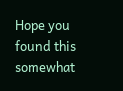Hope you found this somewhat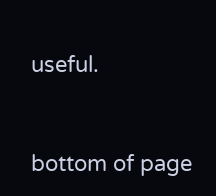useful.


bottom of page